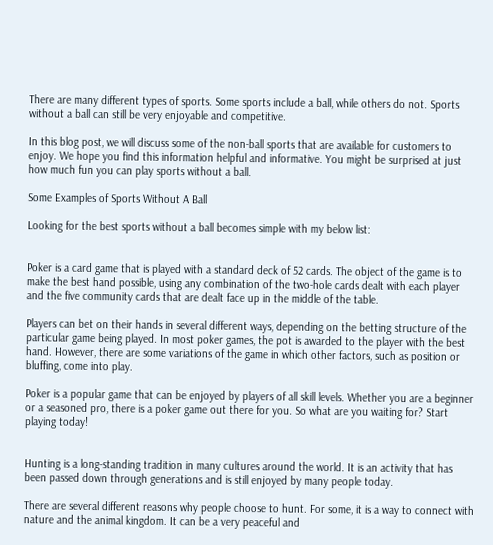There are many different types of sports. Some sports include a ball, while others do not. Sports without a ball can still be very enjoyable and competitive.

In this blog post, we will discuss some of the non-ball sports that are available for customers to enjoy. We hope you find this information helpful and informative. You might be surprised at just how much fun you can play sports without a ball.

Some Examples of Sports Without A Ball

Looking for the best sports without a ball becomes simple with my below list:


Poker is a card game that is played with a standard deck of 52 cards. The object of the game is to make the best hand possible, using any combination of the two-hole cards dealt with each player and the five community cards that are dealt face up in the middle of the table.

Players can bet on their hands in several different ways, depending on the betting structure of the particular game being played. In most poker games, the pot is awarded to the player with the best hand. However, there are some variations of the game in which other factors, such as position or bluffing, come into play.

Poker is a popular game that can be enjoyed by players of all skill levels. Whether you are a beginner or a seasoned pro, there is a poker game out there for you. So what are you waiting for? Start playing today!


Hunting is a long-standing tradition in many cultures around the world. It is an activity that has been passed down through generations and is still enjoyed by many people today.

There are several different reasons why people choose to hunt. For some, it is a way to connect with nature and the animal kingdom. It can be a very peaceful and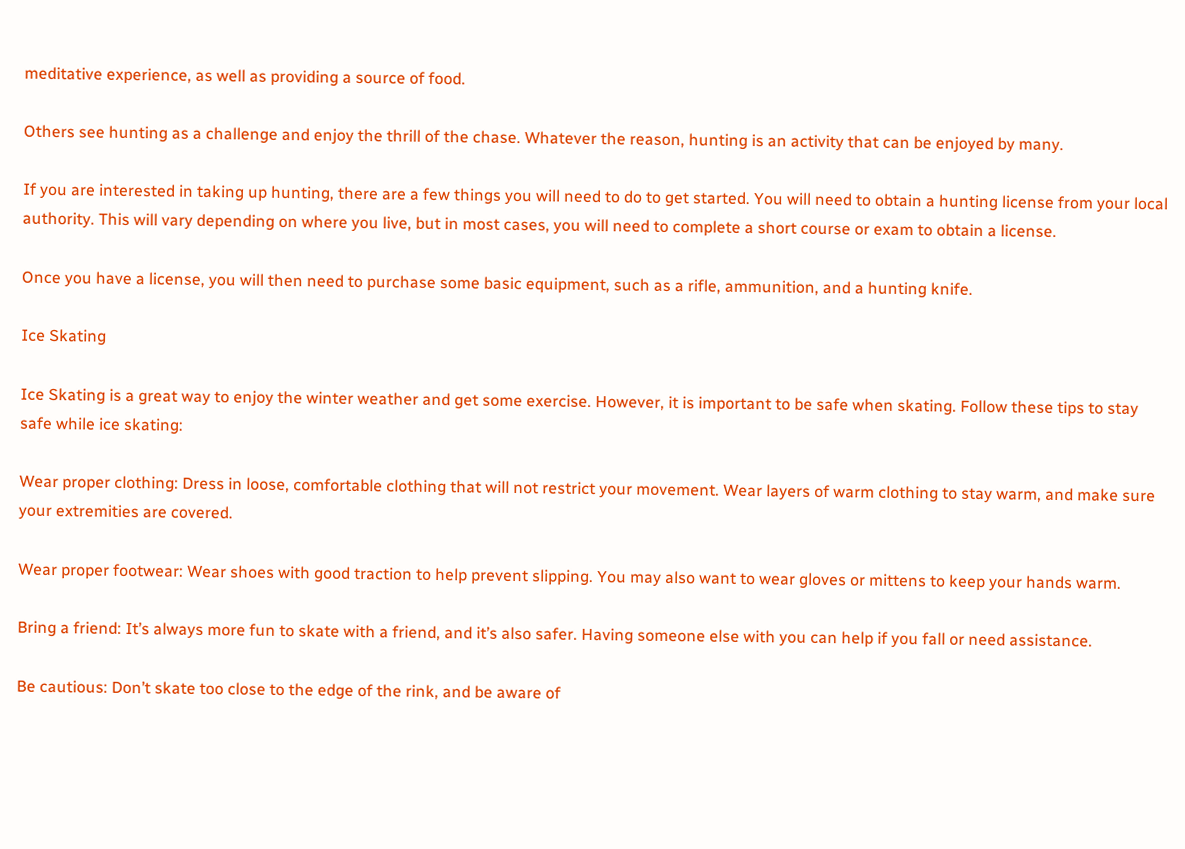meditative experience, as well as providing a source of food.

Others see hunting as a challenge and enjoy the thrill of the chase. Whatever the reason, hunting is an activity that can be enjoyed by many.

If you are interested in taking up hunting, there are a few things you will need to do to get started. You will need to obtain a hunting license from your local authority. This will vary depending on where you live, but in most cases, you will need to complete a short course or exam to obtain a license.

Once you have a license, you will then need to purchase some basic equipment, such as a rifle, ammunition, and a hunting knife.

Ice Skating

Ice Skating is a great way to enjoy the winter weather and get some exercise. However, it is important to be safe when skating. Follow these tips to stay safe while ice skating:

Wear proper clothing: Dress in loose, comfortable clothing that will not restrict your movement. Wear layers of warm clothing to stay warm, and make sure your extremities are covered.

Wear proper footwear: Wear shoes with good traction to help prevent slipping. You may also want to wear gloves or mittens to keep your hands warm.

Bring a friend: It’s always more fun to skate with a friend, and it’s also safer. Having someone else with you can help if you fall or need assistance.

Be cautious: Don’t skate too close to the edge of the rink, and be aware of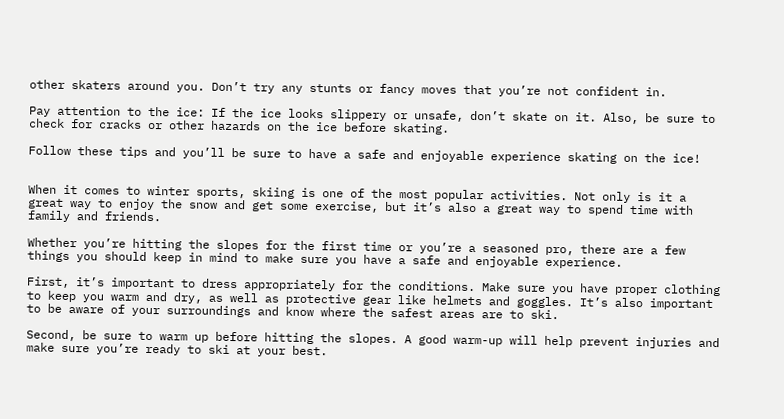other skaters around you. Don’t try any stunts or fancy moves that you’re not confident in.

Pay attention to the ice: If the ice looks slippery or unsafe, don’t skate on it. Also, be sure to check for cracks or other hazards on the ice before skating.

Follow these tips and you’ll be sure to have a safe and enjoyable experience skating on the ice!


When it comes to winter sports, skiing is one of the most popular activities. Not only is it a great way to enjoy the snow and get some exercise, but it’s also a great way to spend time with family and friends.

Whether you’re hitting the slopes for the first time or you’re a seasoned pro, there are a few things you should keep in mind to make sure you have a safe and enjoyable experience.

First, it’s important to dress appropriately for the conditions. Make sure you have proper clothing to keep you warm and dry, as well as protective gear like helmets and goggles. It’s also important to be aware of your surroundings and know where the safest areas are to ski.

Second, be sure to warm up before hitting the slopes. A good warm-up will help prevent injuries and make sure you’re ready to ski at your best.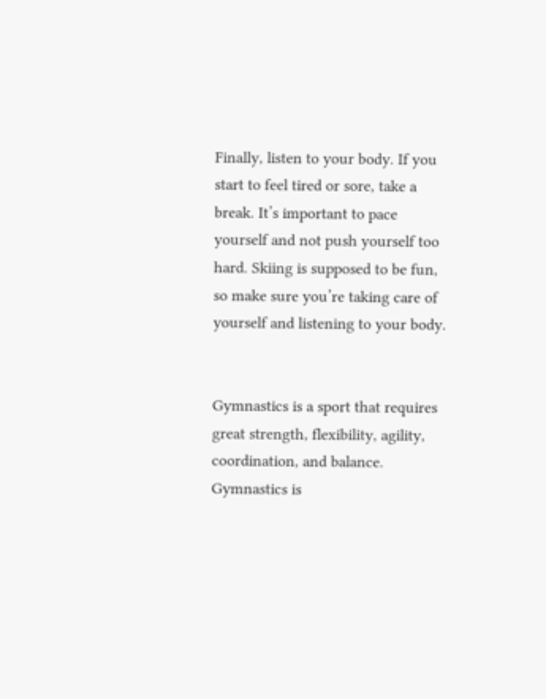Finally, listen to your body. If you start to feel tired or sore, take a break. It’s important to pace yourself and not push yourself too hard. Skiing is supposed to be fun, so make sure you’re taking care of yourself and listening to your body.


Gymnastics is a sport that requires great strength, flexibility, agility, coordination, and balance. Gymnastics is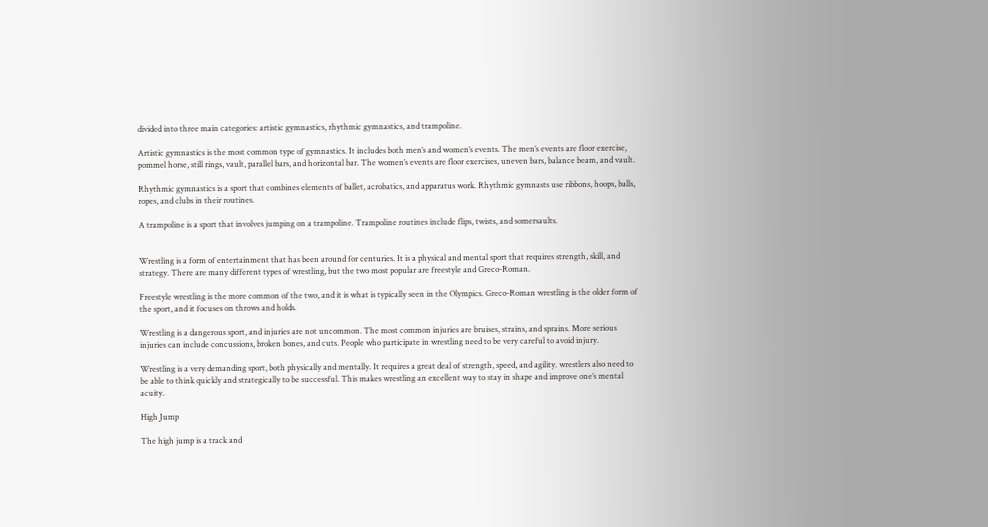divided into three main categories: artistic gymnastics, rhythmic gymnastics, and trampoline.

Artistic gymnastics is the most common type of gymnastics. It includes both men’s and women’s events. The men’s events are floor exercise, pommel horse, still rings, vault, parallel bars, and horizontal bar. The women’s events are floor exercises, uneven bars, balance beam, and vault.

Rhythmic gymnastics is a sport that combines elements of ballet, acrobatics, and apparatus work. Rhythmic gymnasts use ribbons, hoops, balls, ropes, and clubs in their routines.

A trampoline is a sport that involves jumping on a trampoline. Trampoline routines include flips, twists, and somersaults.


Wrestling is a form of entertainment that has been around for centuries. It is a physical and mental sport that requires strength, skill, and strategy. There are many different types of wrestling, but the two most popular are freestyle and Greco-Roman.

Freestyle wrestling is the more common of the two, and it is what is typically seen in the Olympics. Greco-Roman wrestling is the older form of the sport, and it focuses on throws and holds.

Wrestling is a dangerous sport, and injuries are not uncommon. The most common injuries are bruises, strains, and sprains. More serious injuries can include concussions, broken bones, and cuts. People who participate in wrestling need to be very careful to avoid injury.

Wrestling is a very demanding sport, both physically and mentally. It requires a great deal of strength, speed, and agility. wrestlers also need to be able to think quickly and strategically to be successful. This makes wrestling an excellent way to stay in shape and improve one’s mental acuity.

High Jump

The high jump is a track and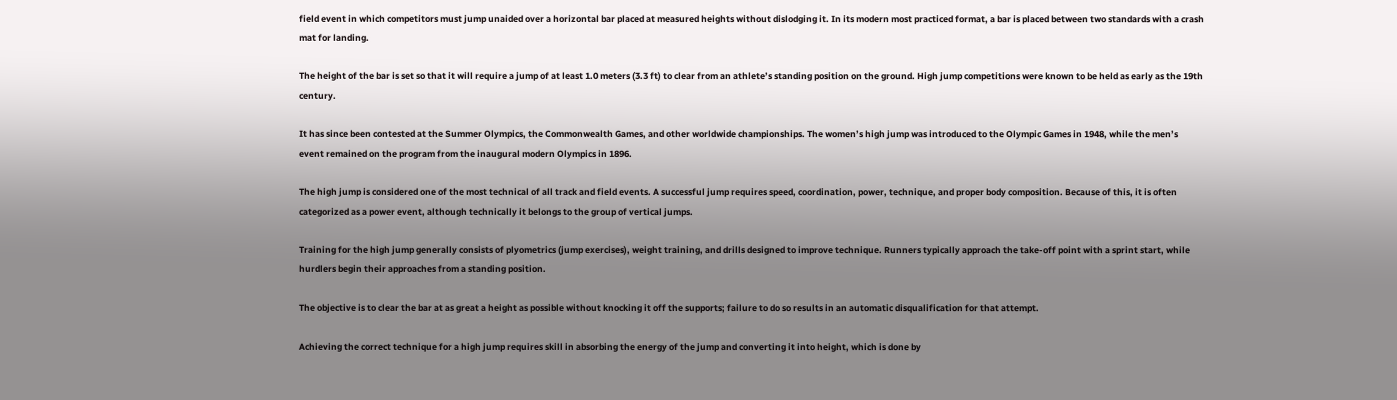field event in which competitors must jump unaided over a horizontal bar placed at measured heights without dislodging it. In its modern most practiced format, a bar is placed between two standards with a crash mat for landing.

The height of the bar is set so that it will require a jump of at least 1.0 meters (3.3 ft) to clear from an athlete’s standing position on the ground. High jump competitions were known to be held as early as the 19th century.

It has since been contested at the Summer Olympics, the Commonwealth Games, and other worldwide championships. The women’s high jump was introduced to the Olympic Games in 1948, while the men’s event remained on the program from the inaugural modern Olympics in 1896.

The high jump is considered one of the most technical of all track and field events. A successful jump requires speed, coordination, power, technique, and proper body composition. Because of this, it is often categorized as a power event, although technically it belongs to the group of vertical jumps.

Training for the high jump generally consists of plyometrics (jump exercises), weight training, and drills designed to improve technique. Runners typically approach the take-off point with a sprint start, while hurdlers begin their approaches from a standing position.

The objective is to clear the bar at as great a height as possible without knocking it off the supports; failure to do so results in an automatic disqualification for that attempt.

Achieving the correct technique for a high jump requires skill in absorbing the energy of the jump and converting it into height, which is done by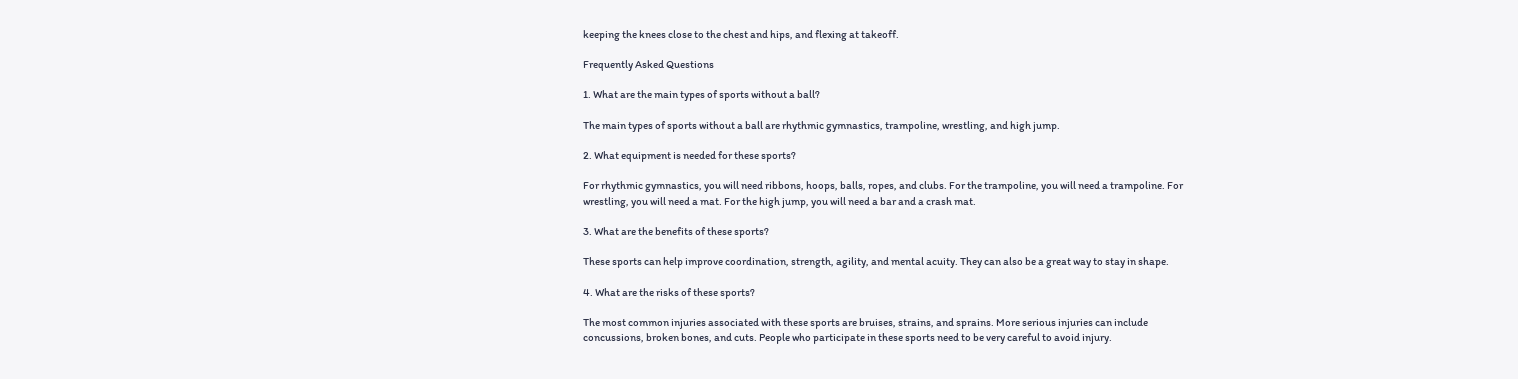keeping the knees close to the chest and hips, and flexing at takeoff.

Frequently Asked Questions

1. What are the main types of sports without a ball?

The main types of sports without a ball are rhythmic gymnastics, trampoline, wrestling, and high jump.

2. What equipment is needed for these sports?

For rhythmic gymnastics, you will need ribbons, hoops, balls, ropes, and clubs. For the trampoline, you will need a trampoline. For wrestling, you will need a mat. For the high jump, you will need a bar and a crash mat.

3. What are the benefits of these sports?

These sports can help improve coordination, strength, agility, and mental acuity. They can also be a great way to stay in shape.

4. What are the risks of these sports?

The most common injuries associated with these sports are bruises, strains, and sprains. More serious injuries can include concussions, broken bones, and cuts. People who participate in these sports need to be very careful to avoid injury.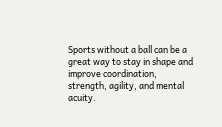Sports without a ball can be a great way to stay in shape and improve coordination, strength, agility, and mental acuity.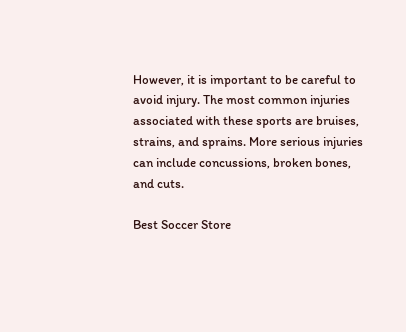However, it is important to be careful to avoid injury. The most common injuries associated with these sports are bruises, strains, and sprains. More serious injuries can include concussions, broken bones, and cuts.

Best Soccer Store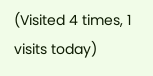(Visited 4 times, 1 visits today)